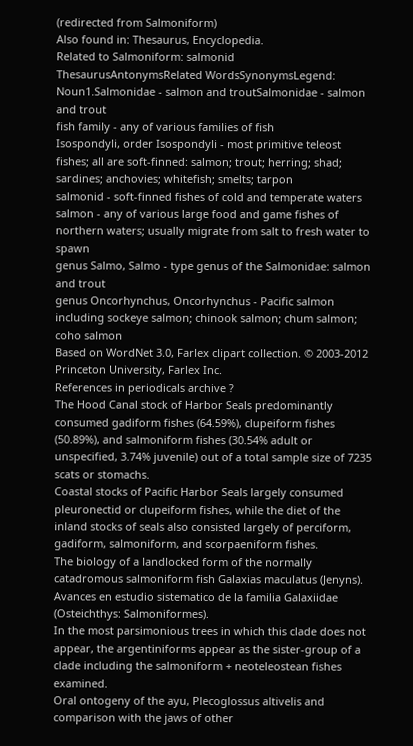(redirected from Salmoniform)
Also found in: Thesaurus, Encyclopedia.
Related to Salmoniform: salmonid
ThesaurusAntonymsRelated WordsSynonymsLegend:
Noun1.Salmonidae - salmon and troutSalmonidae - salmon and trout
fish family - any of various families of fish
Isospondyli, order Isospondyli - most primitive teleost fishes; all are soft-finned: salmon; trout; herring; shad; sardines; anchovies; whitefish; smelts; tarpon
salmonid - soft-finned fishes of cold and temperate waters
salmon - any of various large food and game fishes of northern waters; usually migrate from salt to fresh water to spawn
genus Salmo, Salmo - type genus of the Salmonidae: salmon and trout
genus Oncorhynchus, Oncorhynchus - Pacific salmon including sockeye salmon; chinook salmon; chum salmon; coho salmon
Based on WordNet 3.0, Farlex clipart collection. © 2003-2012 Princeton University, Farlex Inc.
References in periodicals archive ?
The Hood Canal stock of Harbor Seals predominantly consumed gadiform fishes (64.59%), clupeiform fishes (50.89%), and salmoniform fishes (30.54% adult or unspecified, 3.74% juvenile) out of a total sample size of 7235 scats or stomachs.
Coastal stocks of Pacific Harbor Seals largely consumed pleuronectid or clupeiform fishes, while the diet of the inland stocks of seals also consisted largely of perciform, gadiform, salmoniform, and scorpaeniform fishes.
The biology of a landlocked form of the normally catadromous salmoniform fish Galaxias maculatus (Jenyns).
Avances en estudio sistematico de la familia Galaxiidae (Osteichthys: Salmoniformes).
In the most parsimonious trees in which this clade does not appear, the argentiniforms appear as the sister-group of a clade including the salmoniform + neoteleostean fishes examined.
Oral ontogeny of the ayu, Plecoglossus altivelis and comparison with the jaws of other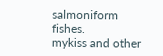salmoniform fishes.
mykiss and other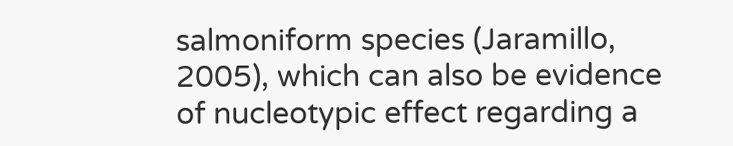salmoniform species (Jaramillo, 2005), which can also be evidence of nucleotypic effect regarding a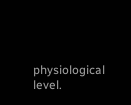physiological level.